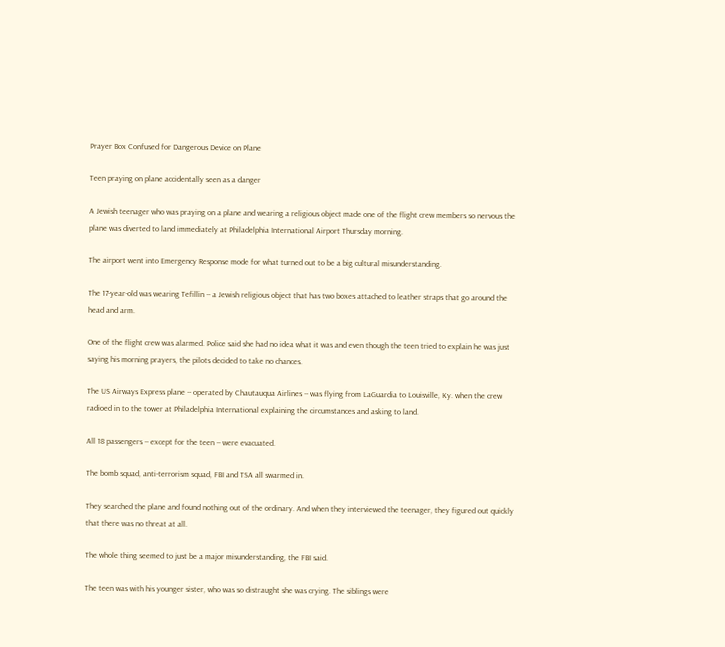Prayer Box Confused for Dangerous Device on Plane

Teen praying on plane accidentally seen as a danger

A Jewish teenager who was praying on a plane and wearing a religious object made one of the flight crew members so nervous the plane was diverted to land immediately at Philadelphia International Airport Thursday morning.

The airport went into Emergency Response mode for what turned out to be a big cultural misunderstanding.

The 17-year-old was wearing Tefillin -- a Jewish religious object that has two boxes attached to leather straps that go around the head and arm.

One of the flight crew was alarmed. Police said she had no idea what it was and even though the teen tried to explain he was just saying his morning prayers, the pilots decided to take no chances.

The US Airways Express plane -- operated by Chautauqua Airlines -- was flying from LaGuardia to Louisville, Ky. when the crew radioed in to the tower at Philadelphia International explaining the circumstances and asking to land.

All 18 passengers -- except for the teen -- were evacuated.

The bomb squad, anti-terrorism squad, FBI and TSA all swarmed in.

They searched the plane and found nothing out of the ordinary. And when they interviewed the teenager, they figured out quickly that there was no threat at all.

The whole thing seemed to just be a major misunderstanding, the FBI said.

The teen was with his younger sister, who was so distraught she was crying. The siblings were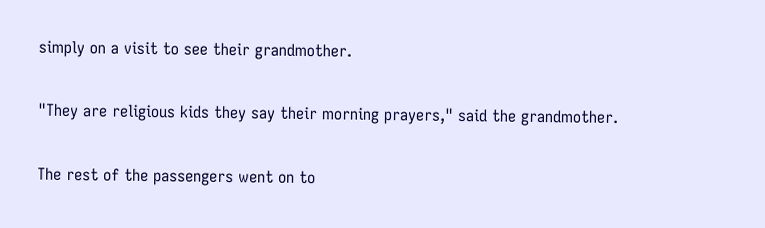simply on a visit to see their grandmother.

"They are religious kids they say their morning prayers," said the grandmother.

The rest of the passengers went on to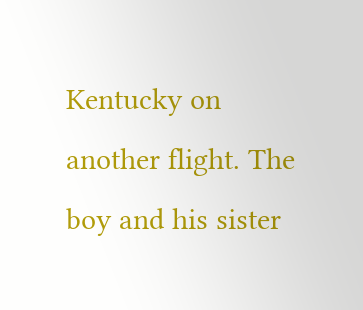Kentucky on another flight. The boy and his sister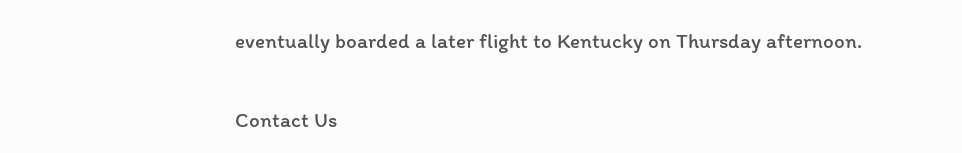eventually boarded a later flight to Kentucky on Thursday afternoon.

Contact Us